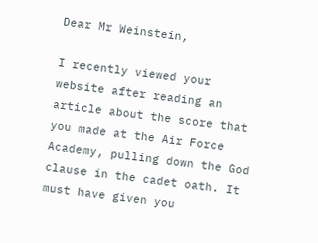Dear Mr Weinstein,

I recently viewed your website after reading an article about the score that you made at the Air Force Academy, pulling down the God clause in the cadet oath. It must have given you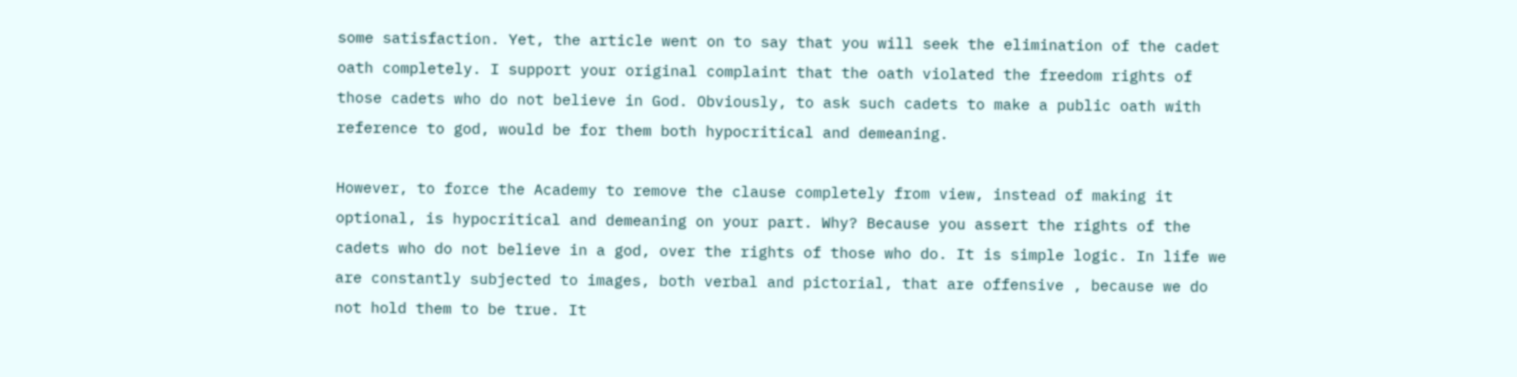some satisfaction. Yet, the article went on to say that you will seek the elimination of the cadet oath completely. I support your original complaint that the oath violated the freedom rights of those cadets who do not believe in God. Obviously, to ask such cadets to make a public oath with reference to god, would be for them both hypocritical and demeaning.

However, to force the Academy to remove the clause completely from view, instead of making it optional, is hypocritical and demeaning on your part. Why? Because you assert the rights of the cadets who do not believe in a god, over the rights of those who do. It is simple logic. In life we are constantly subjected to images, both verbal and pictorial, that are offensive , because we do not hold them to be true. It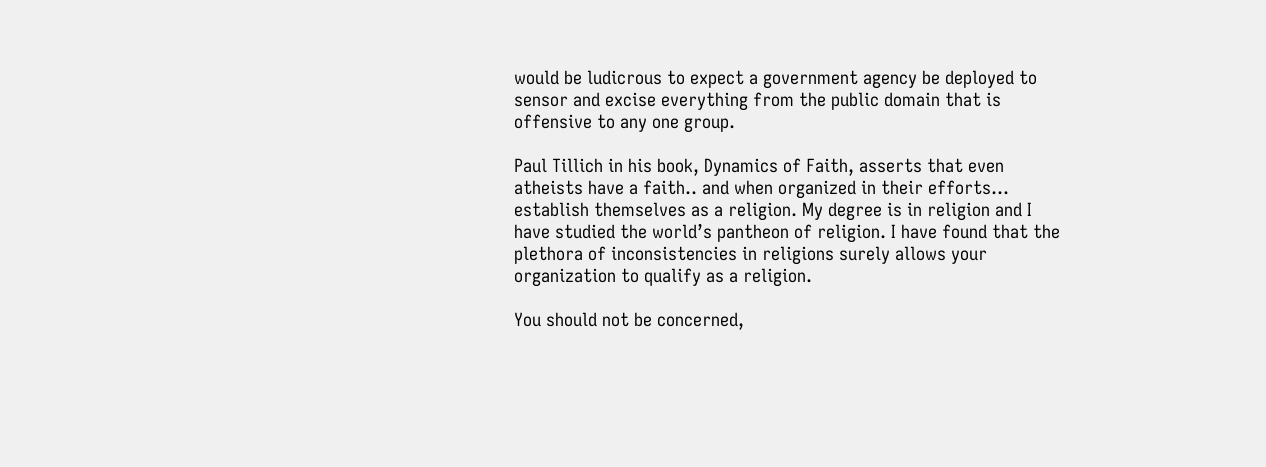would be ludicrous to expect a government agency be deployed to sensor and excise everything from the public domain that is offensive to any one group.

Paul Tillich in his book, Dynamics of Faith, asserts that even atheists have a faith.. and when organized in their efforts… establish themselves as a religion. My degree is in religion and I have studied the world’s pantheon of religion. I have found that the plethora of inconsistencies in religions surely allows your organization to qualify as a religion.

You should not be concerned,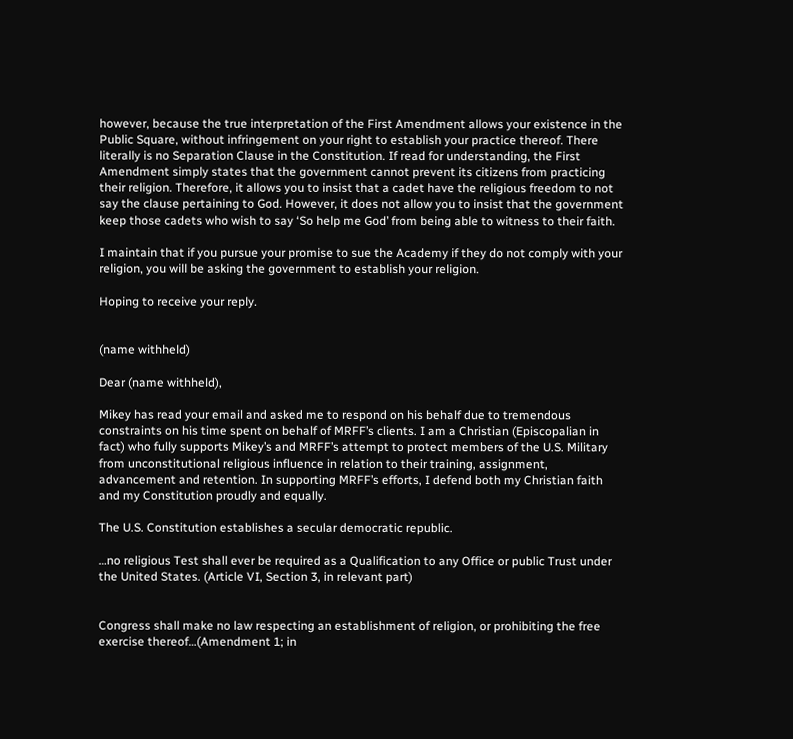however, because the true interpretation of the First Amendment allows your existence in the Public Square, without infringement on your right to establish your practice thereof. There literally is no Separation Clause in the Constitution. If read for understanding, the First Amendment simply states that the government cannot prevent its citizens from practicing their religion. Therefore, it allows you to insist that a cadet have the religious freedom to not say the clause pertaining to God. However, it does not allow you to insist that the government keep those cadets who wish to say ‘So help me God’ from being able to witness to their faith.

I maintain that if you pursue your promise to sue the Academy if they do not comply with your religion, you will be asking the government to establish your religion.

Hoping to receive your reply.


(name withheld)

Dear (name withheld),

Mikey has read your email and asked me to respond on his behalf due to tremendous constraints on his time spent on behalf of MRFF’s clients. I am a Christian (Episcopalian in fact) who fully supports Mikey’s and MRFF’s attempt to protect members of the U.S. Military from unconstitutional religious influence in relation to their training, assignment, advancement and retention. In supporting MRFF’s efforts, I defend both my Christian faith and my Constitution proudly and equally.

The U.S. Constitution establishes a secular democratic republic.

…no religious Test shall ever be required as a Qualification to any Office or public Trust under the United States. (Article VI, Section 3, in relevant part)


Congress shall make no law respecting an establishment of religion, or prohibiting the free exercise thereof…(Amendment 1; in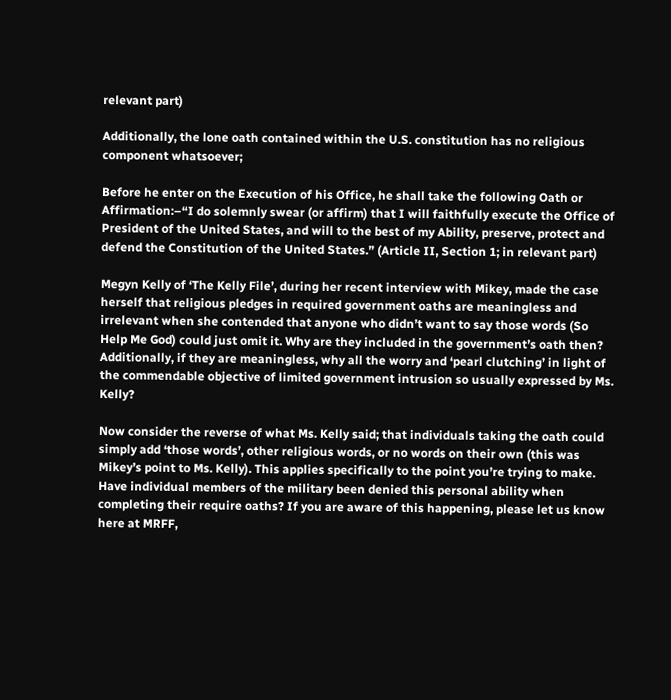relevant part)

Additionally, the lone oath contained within the U.S. constitution has no religious component whatsoever;

Before he enter on the Execution of his Office, he shall take the following Oath or Affirmation:–“I do solemnly swear (or affirm) that I will faithfully execute the Office of President of the United States, and will to the best of my Ability, preserve, protect and defend the Constitution of the United States.” (Article II, Section 1; in relevant part)

Megyn Kelly of ‘The Kelly File’, during her recent interview with Mikey, made the case herself that religious pledges in required government oaths are meaningless and irrelevant when she contended that anyone who didn’t want to say those words (So Help Me God) could just omit it. Why are they included in the government’s oath then? Additionally, if they are meaningless, why all the worry and ‘pearl clutching’ in light of the commendable objective of limited government intrusion so usually expressed by Ms. Kelly?

Now consider the reverse of what Ms. Kelly said; that individuals taking the oath could simply add ‘those words’, other religious words, or no words on their own (this was Mikey’s point to Ms. Kelly). This applies specifically to the point you’re trying to make. Have individual members of the military been denied this personal ability when completing their require oaths? If you are aware of this happening, please let us know here at MRFF,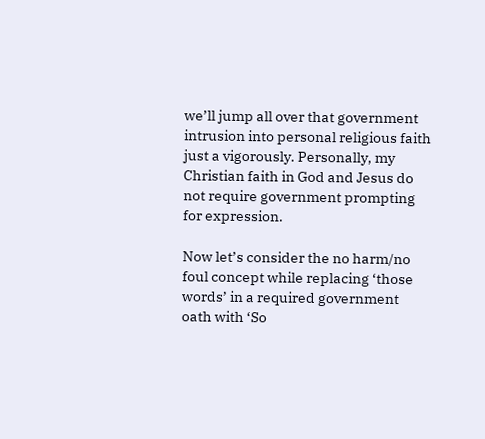we’ll jump all over that government intrusion into personal religious faith just a vigorously. Personally, my Christian faith in God and Jesus do not require government prompting for expression.

Now let’s consider the no harm/no foul concept while replacing ‘those words’ in a required government oath with ‘So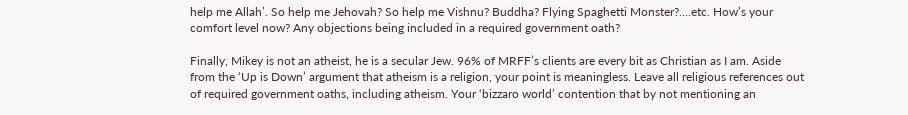help me Allah’. So help me Jehovah? So help me Vishnu? Buddha? Flying Spaghetti Monster?….etc. How’s your comfort level now? Any objections being included in a required government oath?

Finally, Mikey is not an atheist, he is a secular Jew. 96% of MRFF’s clients are every bit as Christian as I am. Aside from the ‘Up is Down’ argument that atheism is a religion, your point is meaningless. Leave all religious references out of required government oaths, including atheism. Your ‘bizzaro world’ contention that by not mentioning an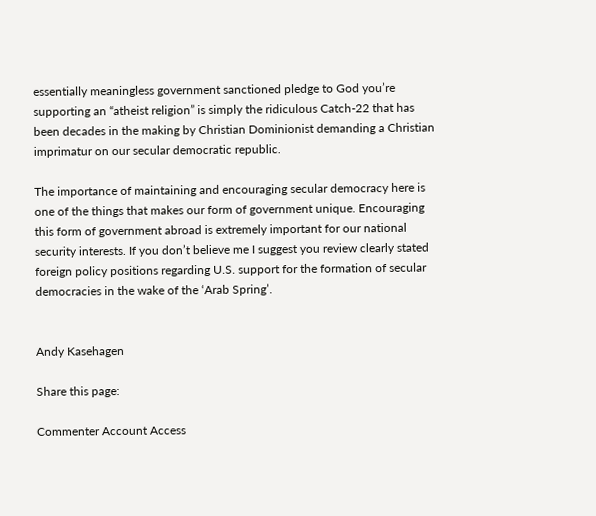essentially meaningless government sanctioned pledge to God you’re supporting an “atheist religion” is simply the ridiculous Catch-22 that has been decades in the making by Christian Dominionist demanding a Christian imprimatur on our secular democratic republic.

The importance of maintaining and encouraging secular democracy here is one of the things that makes our form of government unique. Encouraging this form of government abroad is extremely important for our national security interests. If you don’t believe me I suggest you review clearly stated foreign policy positions regarding U.S. support for the formation of secular democracies in the wake of the ‘Arab Spring’.


Andy Kasehagen

Share this page:

Commenter Account Access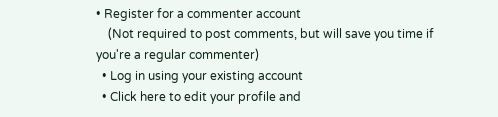• Register for a commenter account
    (Not required to post comments, but will save you time if you're a regular commenter)
  • Log in using your existing account
  • Click here to edit your profile and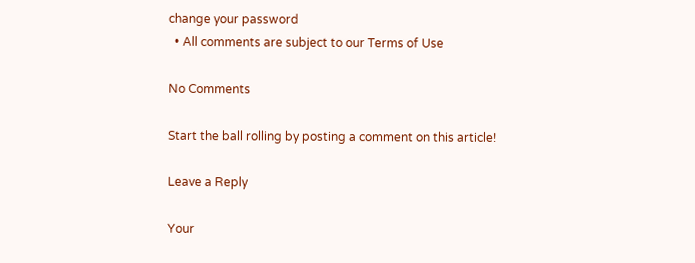change your password
  • All comments are subject to our Terms of Use

No Comments

Start the ball rolling by posting a comment on this article!

Leave a Reply

Your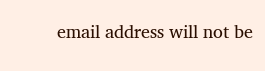email address will not be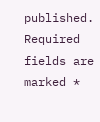published. Required fields are marked *